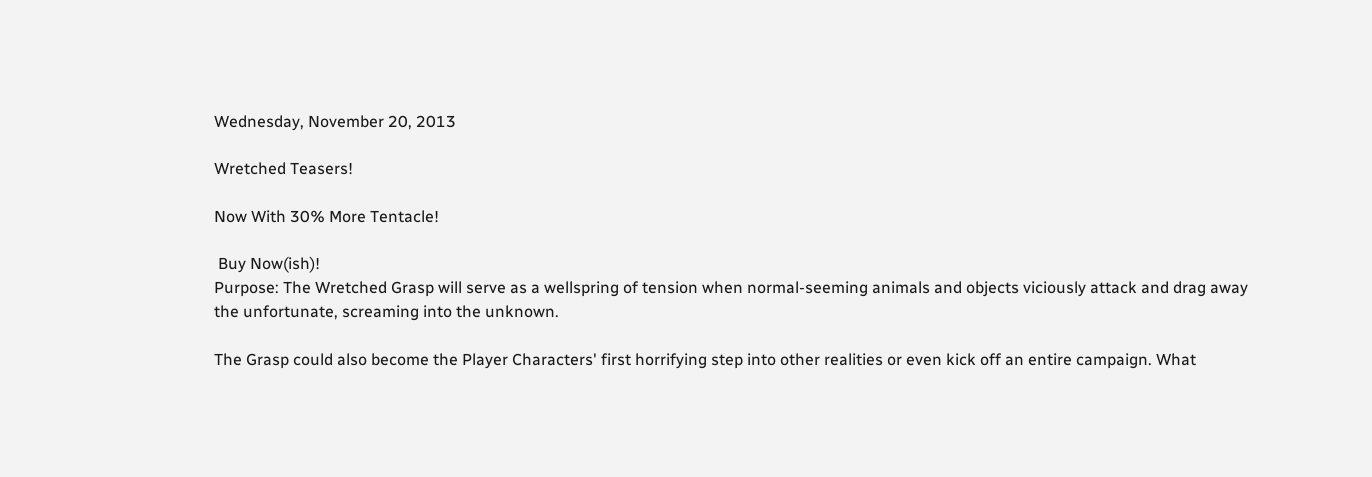Wednesday, November 20, 2013

Wretched Teasers!

Now With 30% More Tentacle!

 Buy Now(ish)!
Purpose: The Wretched Grasp will serve as a wellspring of tension when normal-seeming animals and objects viciously attack and drag away the unfortunate, screaming into the unknown.

The Grasp could also become the Player Characters' first horrifying step into other realities or even kick off an entire campaign. What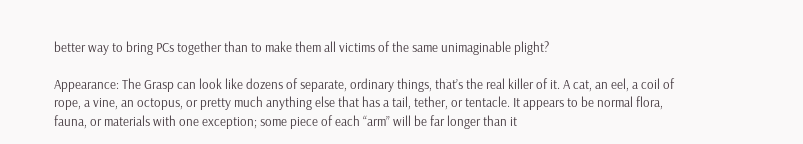better way to bring PCs together than to make them all victims of the same unimaginable plight?

Appearance: The Grasp can look like dozens of separate, ordinary things, that’s the real killer of it. A cat, an eel, a coil of rope, a vine, an octopus, or pretty much anything else that has a tail, tether, or tentacle. It appears to be normal flora, fauna, or materials with one exception; some piece of each “arm” will be far longer than it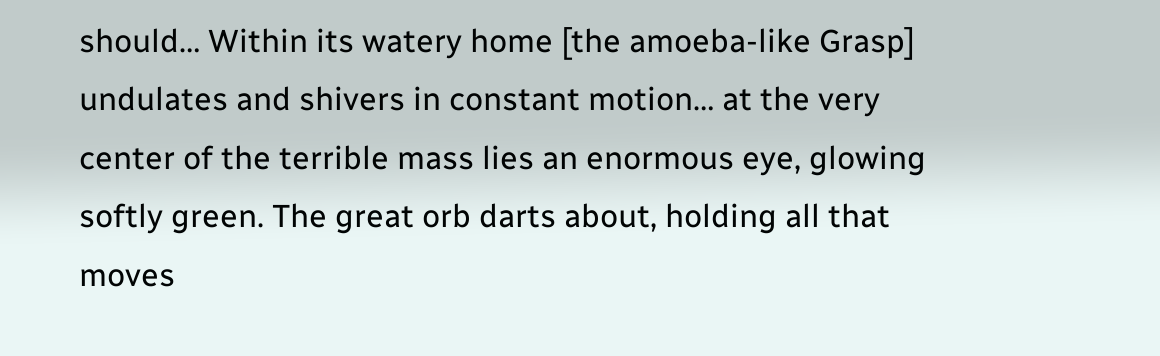should… Within its watery home [the amoeba-like Grasp] undulates and shivers in constant motion… at the very center of the terrible mass lies an enormous eye, glowing softly green. The great orb darts about, holding all that moves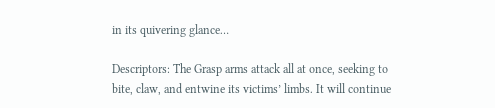in its quivering glance…

Descriptors: The Grasp arms attack all at once, seeking to bite, claw, and entwine its victims’ limbs. It will continue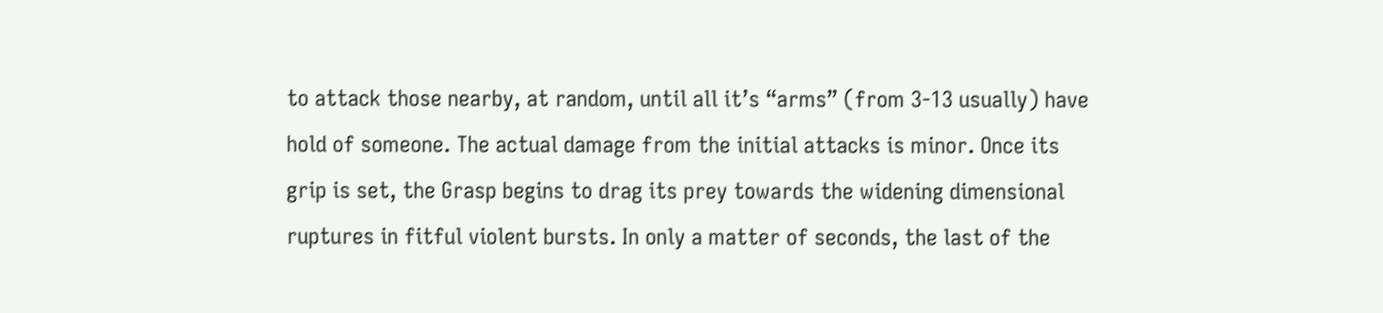to attack those nearby, at random, until all it’s “arms” (from 3-13 usually) have hold of someone. The actual damage from the initial attacks is minor. Once its grip is set, the Grasp begins to drag its prey towards the widening dimensional ruptures in fitful violent bursts. In only a matter of seconds, the last of the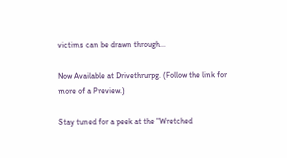victims can be drawn through...

Now Available at Drivethrurpg. (Follow the link for more of a Preview.)

Stay tuned for a peek at the "Wretched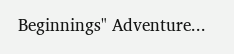Beginnings" Adventure...